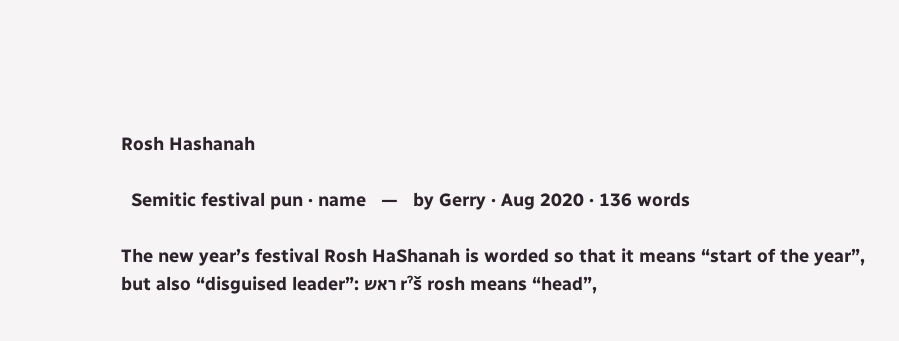Rosh Hashanah

  Semitic festival pun · name   —   by Gerry · Aug 2020 · 136 words

The new year’s festival Rosh HaShanah is worded so that it means “start of the year”, but also “disguised leader”: ראש rˀš rosh means “head”,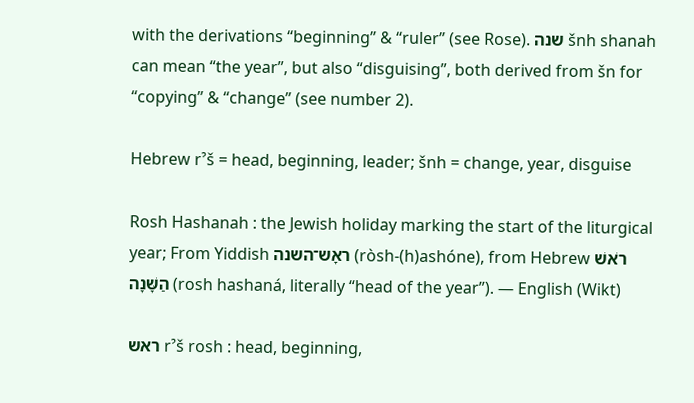with the derivations “beginning” & “ruler” (see Rose). שנה šnh shanah can mean “the year”, but also “disguising”, both derived from šn for “copying” & “change” (see number 2).

Hebrew rˀš = head, beginning, leader; šnh = change, year, disguise

Rosh Hashanah : the Jewish holiday marking the start of the liturgical year; From Yiddish ראָש־השנה (ròsh-(h)ashóne), from Hebrew רֹאשׁ הַשָּׁנָה (rosh hashaná, literally “head of the year”). — English (Wikt)

ראש rˀš rosh : head, beginning,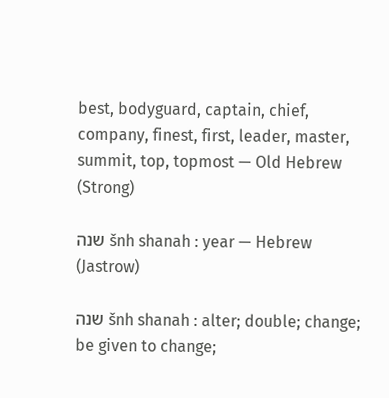best, bodyguard, captain, chief, company, finest, first, leader, master, summit, top, topmost — Old Hebrew (Strong)

שנה šnh shanah : year — Hebrew (Jastrow)

שנה šnh shanah : alter; double; change; be given to change;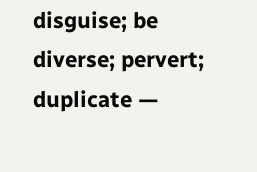disguise; be diverse; pervert; duplicate —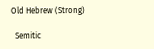Old Hebrew (Strong)

  Semitic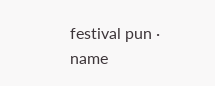festival pun · name